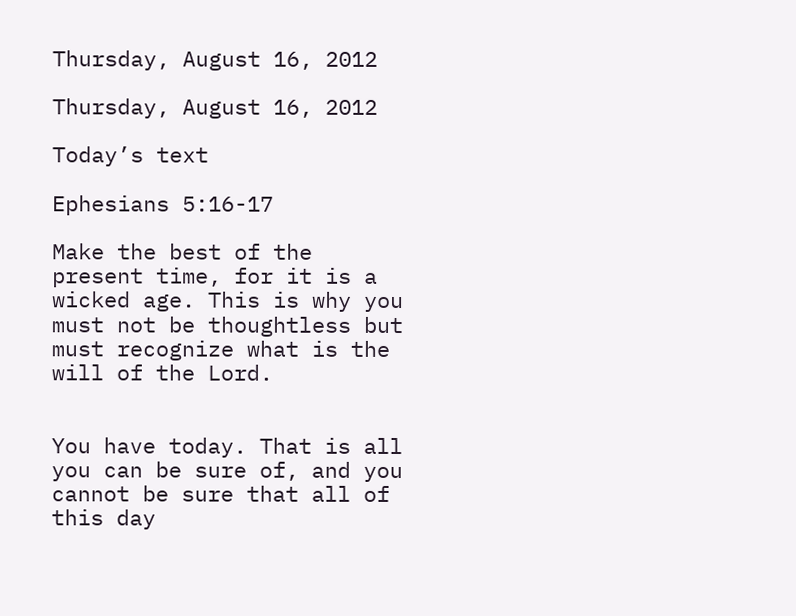Thursday, August 16, 2012

Thursday, August 16, 2012

Today’s text

Ephesians 5:16-17

Make the best of the present time, for it is a wicked age. This is why you must not be thoughtless but must recognize what is the will of the Lord.


You have today. That is all you can be sure of, and you cannot be sure that all of this day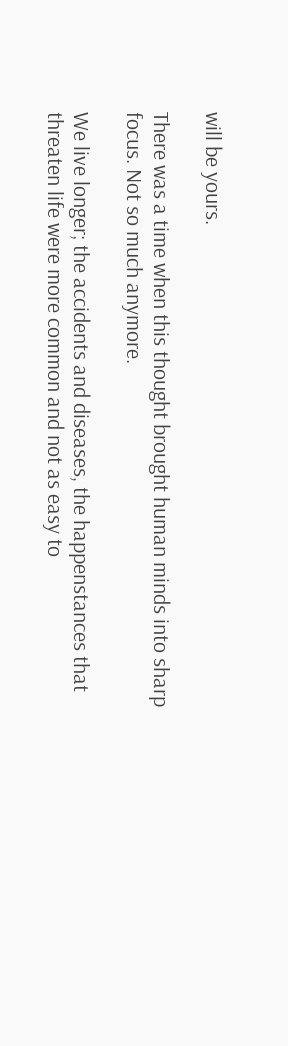will be yours.

There was a time when this thought brought human minds into sharp focus. Not so much anymore.

We live longer; the accidents and diseases, the happenstances that threaten life were more common and not as easy to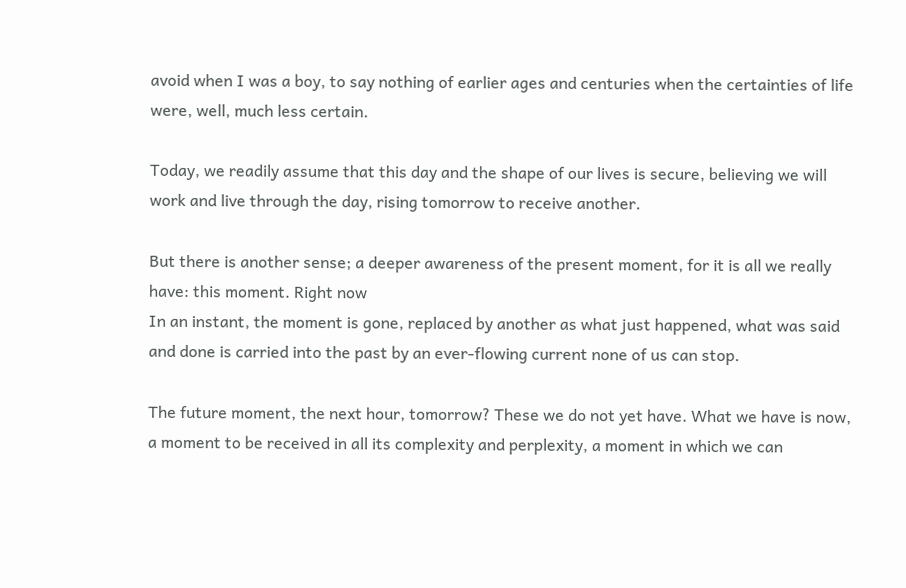avoid when I was a boy, to say nothing of earlier ages and centuries when the certainties of life were, well, much less certain.

Today, we readily assume that this day and the shape of our lives is secure, believing we will work and live through the day, rising tomorrow to receive another.

But there is another sense; a deeper awareness of the present moment, for it is all we really have: this moment. Right now
In an instant, the moment is gone, replaced by another as what just happened, what was said and done is carried into the past by an ever-flowing current none of us can stop.

The future moment, the next hour, tomorrow? These we do not yet have. What we have is now, a moment to be received in all its complexity and perplexity, a moment in which we can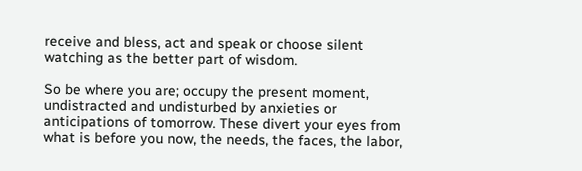receive and bless, act and speak or choose silent watching as the better part of wisdom.

So be where you are; occupy the present moment, undistracted and undisturbed by anxieties or anticipations of tomorrow. These divert your eyes from what is before you now, the needs, the faces, the labor,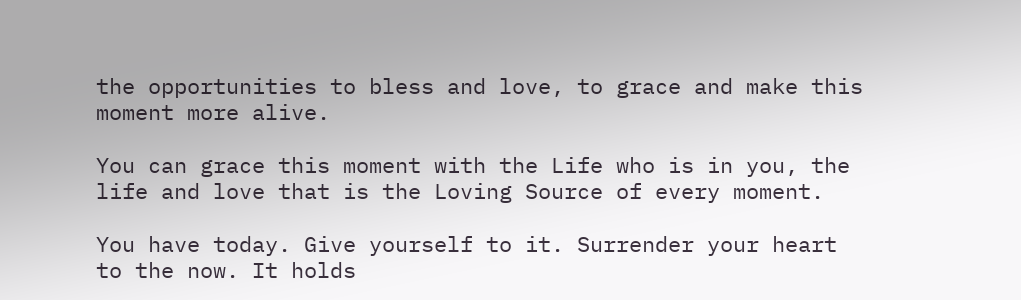the opportunities to bless and love, to grace and make this moment more alive.

You can grace this moment with the Life who is in you, the life and love that is the Loving Source of every moment.

You have today. Give yourself to it. Surrender your heart to the now. It holds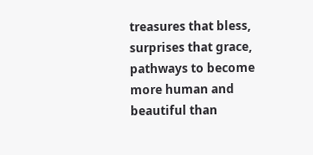treasures that bless, surprises that grace, pathways to become more human and beautiful than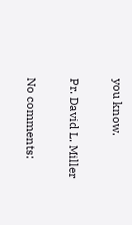you know.

Pr. David L. Miller

No comments: